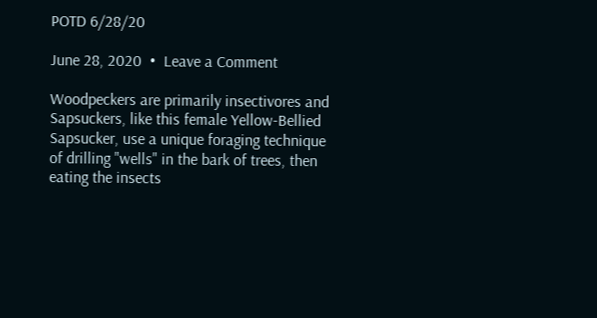POTD 6/28/20

June 28, 2020  •  Leave a Comment

Woodpeckers are primarily insectivores and Sapsuckers, like this female Yellow-Bellied Sapsucker, use a unique foraging technique of drilling "wells" in the bark of trees, then eating the insects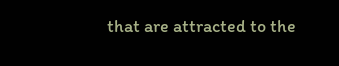that are attracted to the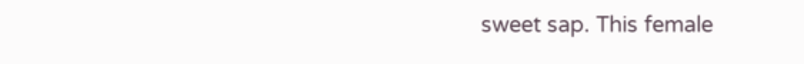sweet sap. This female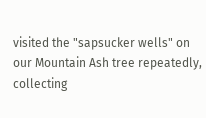visited the "sapsucker wells" on our Mountain Ash tree repeatedly, collecting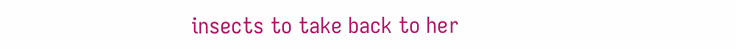insects to take back to her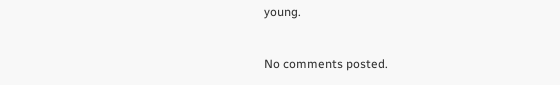young.


No comments posted.